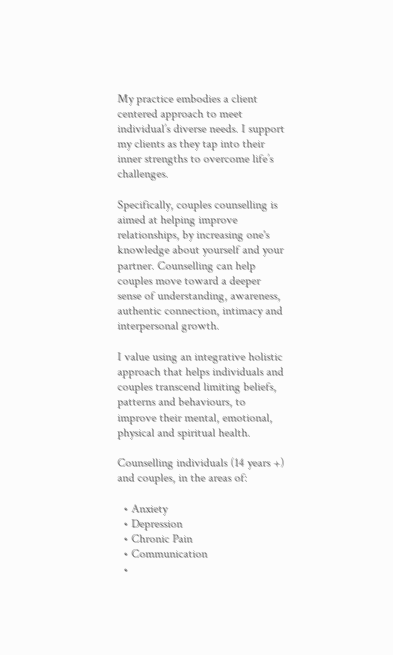My practice embodies a client centered approach to meet individual’s diverse needs. I support my clients as they tap into their inner strengths to overcome life’s challenges.

Specifically, couples counselling is aimed at helping improve relationships, by increasing one's knowledge about yourself and your partner. Counselling can help couples move toward a deeper sense of understanding, awareness, authentic connection, intimacy and interpersonal growth.

I value using an integrative holistic approach that helps individuals and couples transcend limiting beliefs, patterns and behaviours, to improve their mental, emotional, physical and spiritual health.

Counselling individuals (14 years +) and couples, in the areas of:

  • Anxiety
  • Depression
  • Chronic Pain
  • Communication
  •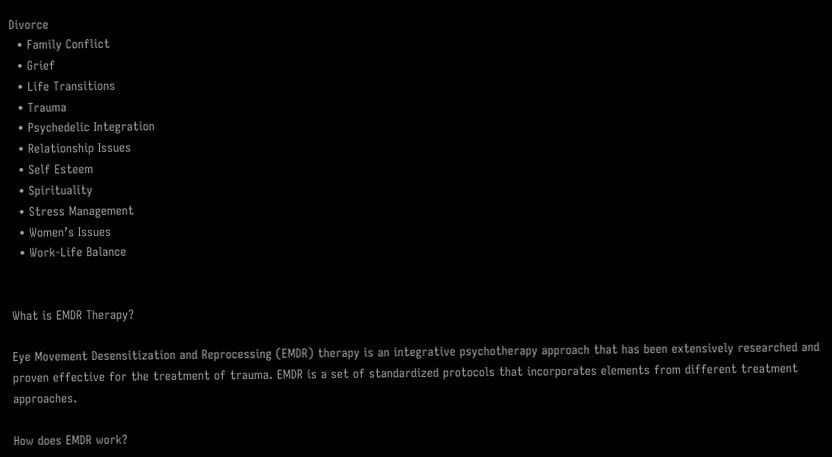Divorce
  • Family Conflict
  • Grief
  • Life Transitions
  • Trauma
  • Psychedelic Integration
  • Relationship Issues
  • Self Esteem
  • Spirituality
  • Stress Management
  • Women’s Issues
  • Work-Life Balance


What is EMDR Therapy?

Eye Movement Desensitization and Reprocessing (EMDR) therapy is an integrative psychotherapy approach that has been extensively researched and proven effective for the treatment of trauma. EMDR is a set of standardized protocols that incorporates elements from different treatment approaches.

How does EMDR work?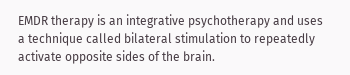EMDR therapy is an integrative psychotherapy and uses a technique called bilateral stimulation to repeatedly activate opposite sides of the brain.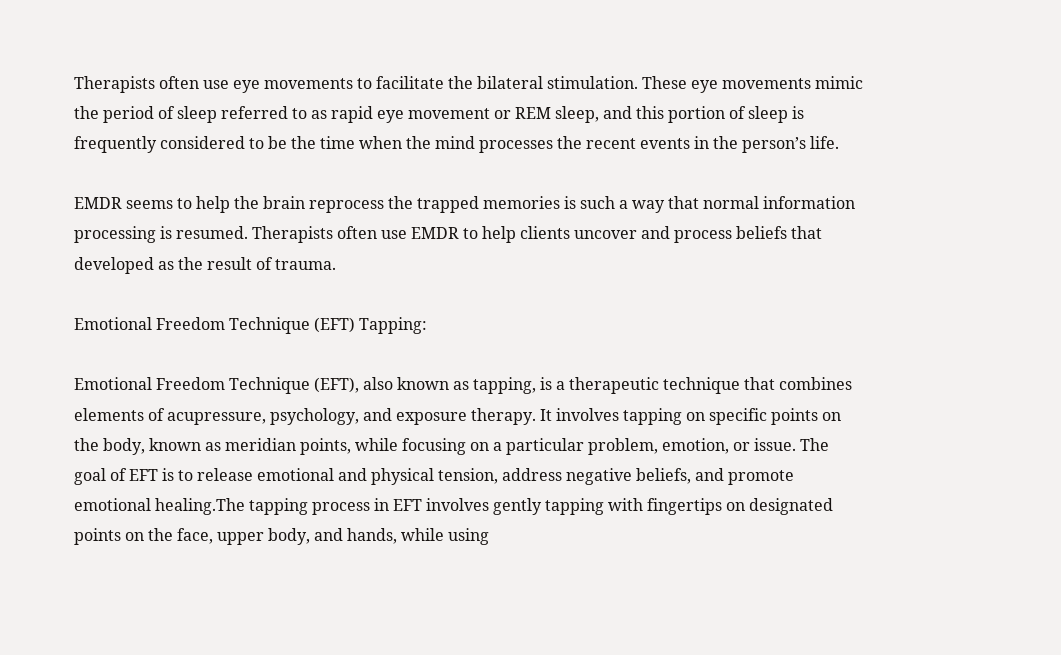Therapists often use eye movements to facilitate the bilateral stimulation. These eye movements mimic the period of sleep referred to as rapid eye movement or REM sleep, and this portion of sleep is frequently considered to be the time when the mind processes the recent events in the person’s life.

EMDR seems to help the brain reprocess the trapped memories is such a way that normal information processing is resumed. Therapists often use EMDR to help clients uncover and process beliefs that developed as the result of trauma.

Emotional Freedom Technique (EFT) Tapping:

Emotional Freedom Technique (EFT), also known as tapping, is a therapeutic technique that combines elements of acupressure, psychology, and exposure therapy. It involves tapping on specific points on the body, known as meridian points, while focusing on a particular problem, emotion, or issue. The goal of EFT is to release emotional and physical tension, address negative beliefs, and promote emotional healing.The tapping process in EFT involves gently tapping with fingertips on designated points on the face, upper body, and hands, while using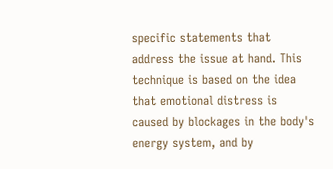specific statements that address the issue at hand. This technique is based on the idea that emotional distress is caused by blockages in the body's energy system, and by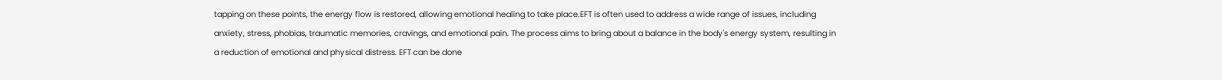tapping on these points, the energy flow is restored, allowing emotional healing to take place.EFT is often used to address a wide range of issues, including anxiety, stress, phobias, traumatic memories, cravings, and emotional pain. The process aims to bring about a balance in the body's energy system, resulting in a reduction of emotional and physical distress. EFT can be done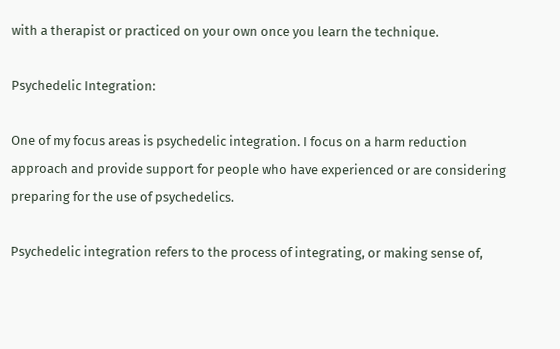with a therapist or practiced on your own once you learn the technique.

Psychedelic Integration:

One of my focus areas is psychedelic integration. I focus on a harm reduction approach and provide support for people who have experienced or are considering preparing for the use of psychedelics.

Psychedelic integration refers to the process of integrating, or making sense of,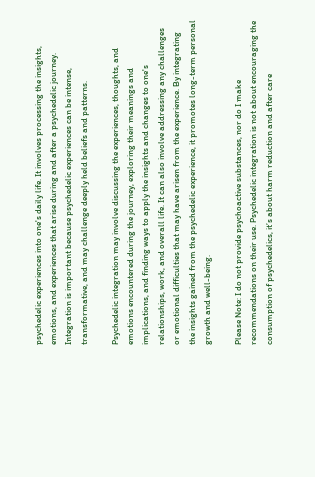psychedelic experiences into one's daily life. It involves processing the insights, emotions, and experiences that arise during and after a psychedelic journey. Integration is important because psychedelic experiences can be intense, transformative, and may challenge deeply held beliefs and patterns.

Psychedelic integration may involve discussing the experiences, thoughts, and emotions encountered during the journey, exploring their meanings and implications, and finding ways to apply the insights and changes to one's relationships, work, and overall life. It can also involve addressing any challenges or emotional difficulties that may have arisen from the experience. By integrating the insights gained from the psychedelic experience, it promotes long-term personal growth and well-being.

Please Note: I do not provide psychoactive substances, nor do I make recommendations on their use. Psychedelic integration is not about encouraging the consumption of psychedelics, it’s about harm reduction and after care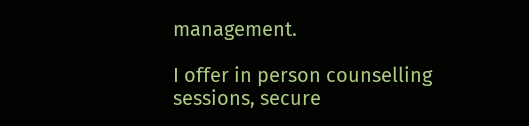management.

I offer in person counselling sessions, secure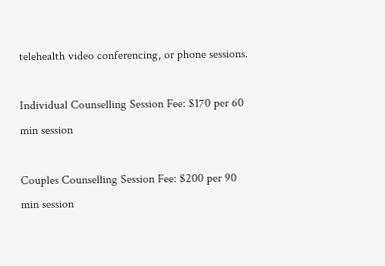telehealth video conferencing, or phone sessions.

Individual Counselling Session Fee: $170 per 60 min session

Couples Counselling Session Fee: $200 per 90 min session